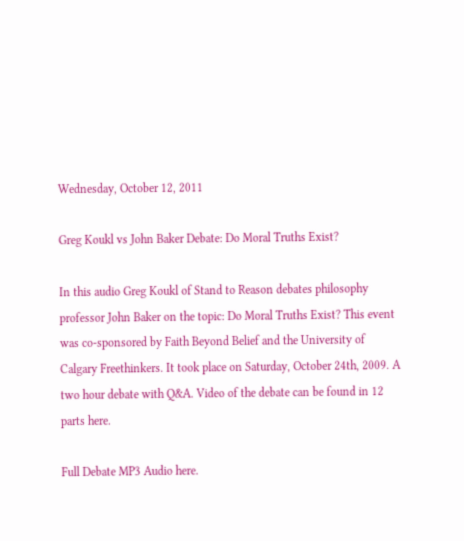Wednesday, October 12, 2011

Greg Koukl vs John Baker Debate: Do Moral Truths Exist?

In this audio Greg Koukl of Stand to Reason debates philosophy professor John Baker on the topic: Do Moral Truths Exist? This event was co-sponsored by Faith Beyond Belief and the University of Calgary Freethinkers. It took place on Saturday, October 24th, 2009. A two hour debate with Q&A. Video of the debate can be found in 12 parts here.

Full Debate MP3 Audio here.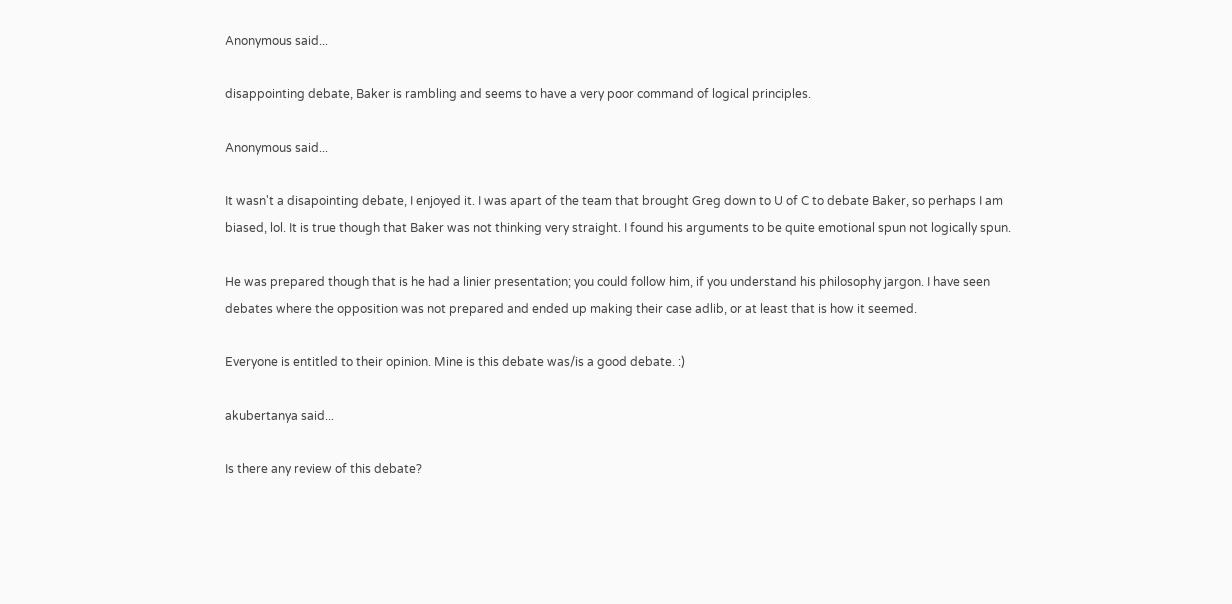Anonymous said...

disappointing debate, Baker is rambling and seems to have a very poor command of logical principles.

Anonymous said...

It wasn't a disapointing debate, I enjoyed it. I was apart of the team that brought Greg down to U of C to debate Baker, so perhaps I am biased, lol. It is true though that Baker was not thinking very straight. I found his arguments to be quite emotional spun not logically spun.

He was prepared though that is he had a linier presentation; you could follow him, if you understand his philosophy jargon. I have seen debates where the opposition was not prepared and ended up making their case adlib, or at least that is how it seemed.

Everyone is entitled to their opinion. Mine is this debate was/is a good debate. :)

akubertanya said...

Is there any review of this debate?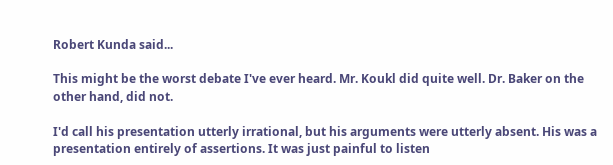Robert Kunda said...

This might be the worst debate I've ever heard. Mr. Koukl did quite well. Dr. Baker on the other hand, did not.

I'd call his presentation utterly irrational, but his arguments were utterly absent. His was a presentation entirely of assertions. It was just painful to listen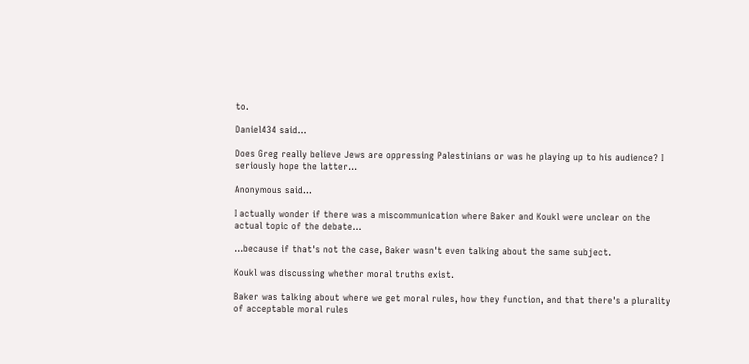to.

Daniel434 said...

Does Greg really believe Jews are oppressing Palestinians or was he playing up to his audience? I seriously hope the latter...

Anonymous said...

I actually wonder if there was a miscommunication where Baker and Koukl were unclear on the actual topic of the debate...

...because if that's not the case, Baker wasn't even talking about the same subject.

Koukl was discussing whether moral truths exist.

Baker was talking about where we get moral rules, how they function, and that there's a plurality of acceptable moral rules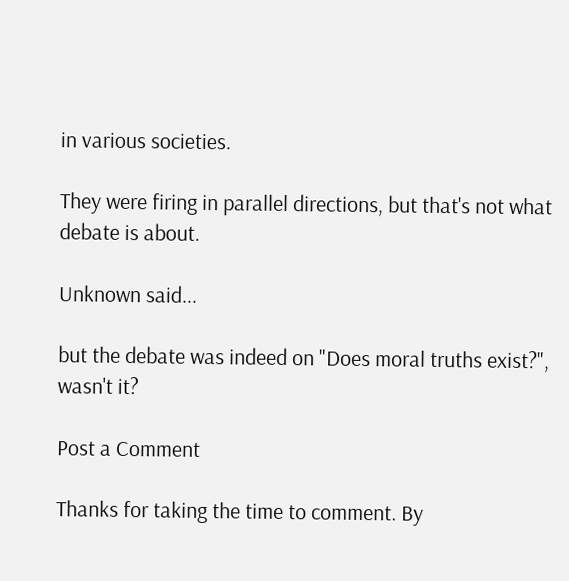in various societies.

They were firing in parallel directions, but that's not what debate is about.

Unknown said...

but the debate was indeed on "Does moral truths exist?", wasn't it?

Post a Comment

Thanks for taking the time to comment. By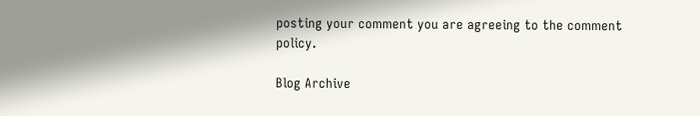posting your comment you are agreeing to the comment policy.

Blog Archive